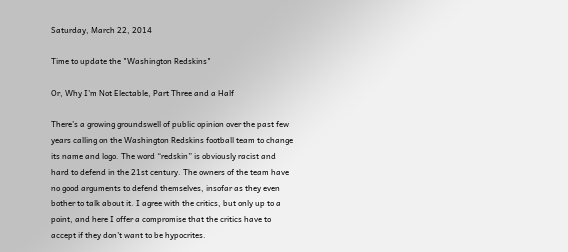Saturday, March 22, 2014

Time to update the "Washington Redskins"

Or, Why I'm Not Electable, Part Three and a Half

There’s a growing groundswell of public opinion over the past few years calling on the Washington Redskins football team to change its name and logo. The word “redskin” is obviously racist and hard to defend in the 21st century. The owners of the team have no good arguments to defend themselves, insofar as they even bother to talk about it. I agree with the critics, but only up to a point, and here I offer a compromise that the critics have to accept if they don’t want to be hypocrites.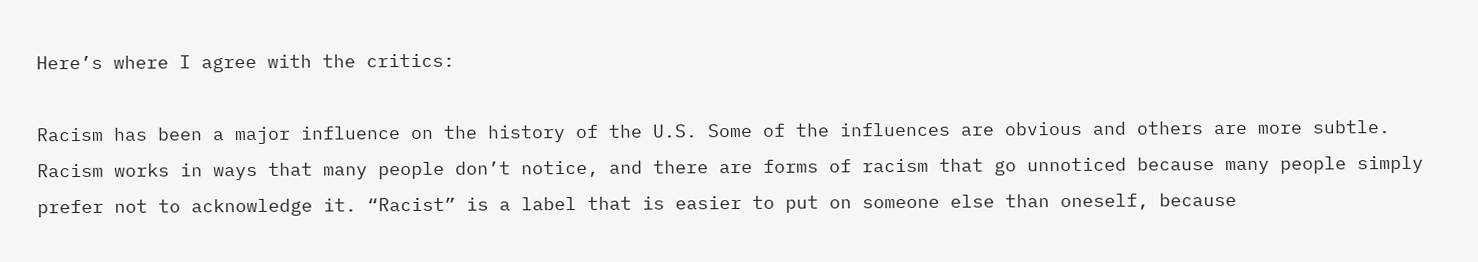Here’s where I agree with the critics:

Racism has been a major influence on the history of the U.S. Some of the influences are obvious and others are more subtle. Racism works in ways that many people don’t notice, and there are forms of racism that go unnoticed because many people simply prefer not to acknowledge it. “Racist” is a label that is easier to put on someone else than oneself, because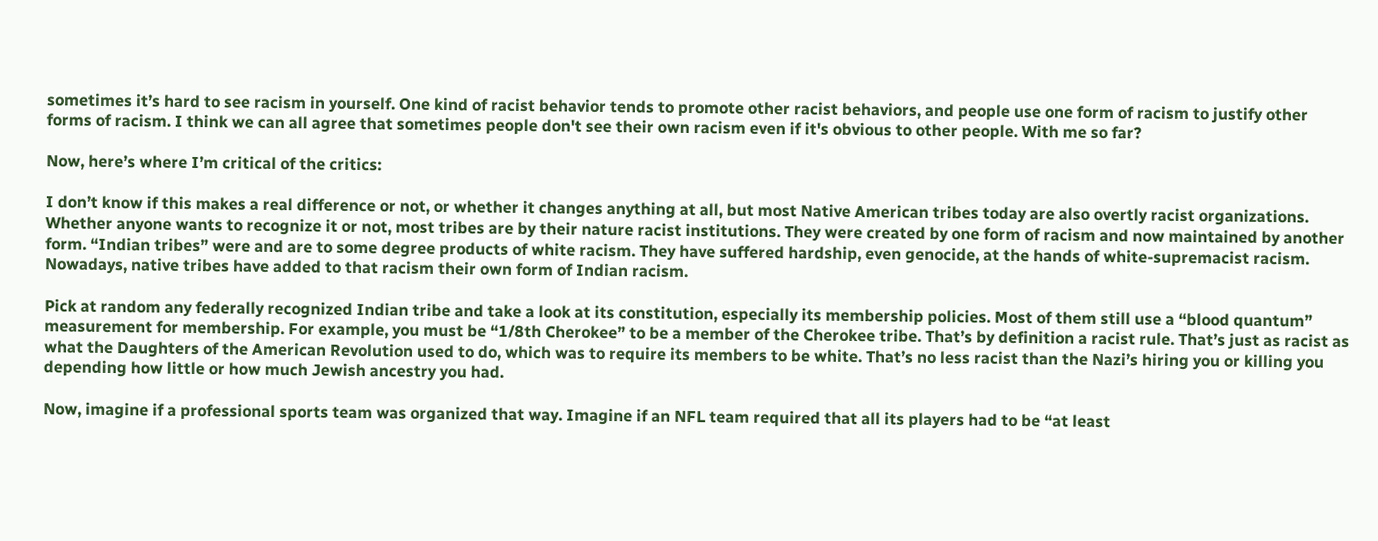sometimes it’s hard to see racism in yourself. One kind of racist behavior tends to promote other racist behaviors, and people use one form of racism to justify other forms of racism. I think we can all agree that sometimes people don't see their own racism even if it's obvious to other people. With me so far?

Now, here’s where I’m critical of the critics:

I don’t know if this makes a real difference or not, or whether it changes anything at all, but most Native American tribes today are also overtly racist organizations. Whether anyone wants to recognize it or not, most tribes are by their nature racist institutions. They were created by one form of racism and now maintained by another form. “Indian tribes” were and are to some degree products of white racism. They have suffered hardship, even genocide, at the hands of white-supremacist racism. Nowadays, native tribes have added to that racism their own form of Indian racism.

Pick at random any federally recognized Indian tribe and take a look at its constitution, especially its membership policies. Most of them still use a “blood quantum” measurement for membership. For example, you must be “1/8th Cherokee” to be a member of the Cherokee tribe. That’s by definition a racist rule. That’s just as racist as what the Daughters of the American Revolution used to do, which was to require its members to be white. That’s no less racist than the Nazi’s hiring you or killing you depending how little or how much Jewish ancestry you had.

Now, imagine if a professional sports team was organized that way. Imagine if an NFL team required that all its players had to be “at least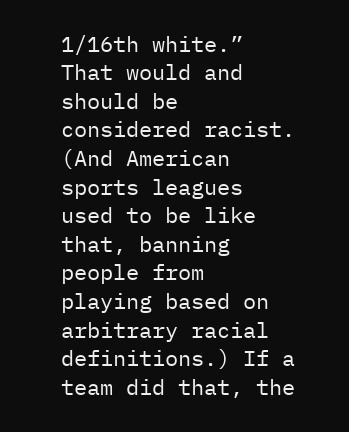1/16th white.” That would and should be considered racist. (And American sports leagues used to be like that, banning people from playing based on arbitrary racial definitions.) If a team did that, the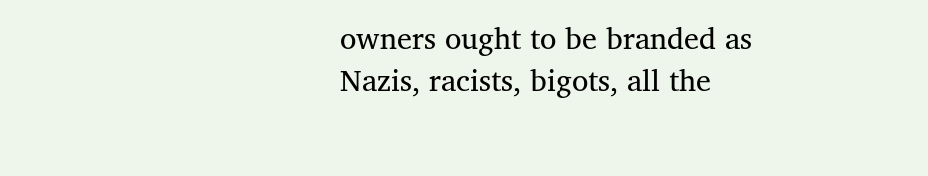owners ought to be branded as Nazis, racists, bigots, all the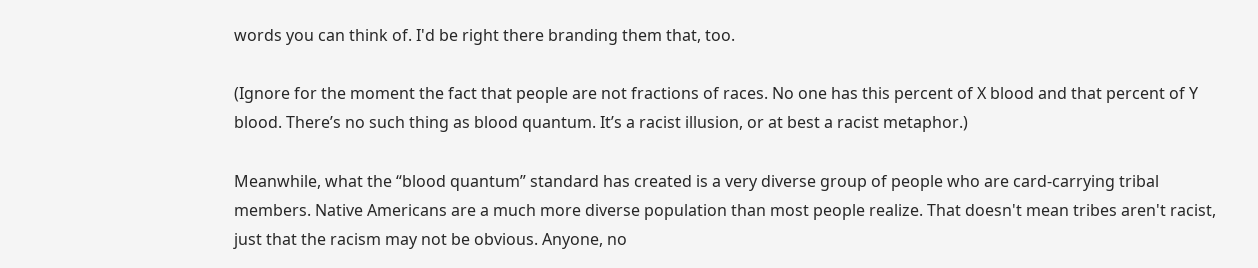words you can think of. I'd be right there branding them that, too.

(Ignore for the moment the fact that people are not fractions of races. No one has this percent of X blood and that percent of Y blood. There’s no such thing as blood quantum. It’s a racist illusion, or at best a racist metaphor.)

Meanwhile, what the “blood quantum” standard has created is a very diverse group of people who are card-carrying tribal members. Native Americans are a much more diverse population than most people realize. That doesn't mean tribes aren't racist, just that the racism may not be obvious. Anyone, no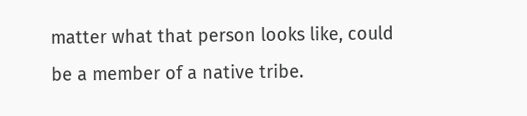matter what that person looks like, could be a member of a native tribe.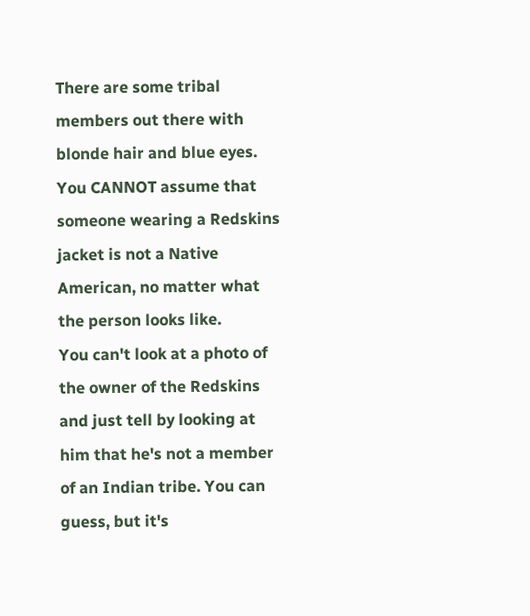There are some tribal members out there with blonde hair and blue eyes. You CANNOT assume that someone wearing a Redskins jacket is not a Native American, no matter what the person looks like.
You can't look at a photo of the owner of the Redskins and just tell by looking at him that he's not a member of an Indian tribe. You can guess, but it's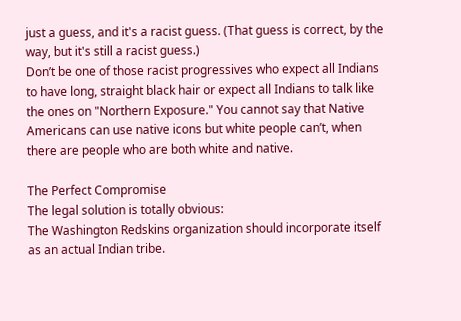just a guess, and it's a racist guess. (That guess is correct, by the way, but it's still a racist guess.)
Don’t be one of those racist progressives who expect all Indians to have long, straight black hair or expect all Indians to talk like the ones on "Northern Exposure." You cannot say that Native Americans can use native icons but white people can’t, when there are people who are both white and native.

The Perfect Compromise
The legal solution is totally obvious:
The Washington Redskins organization should incorporate itself as an actual Indian tribe.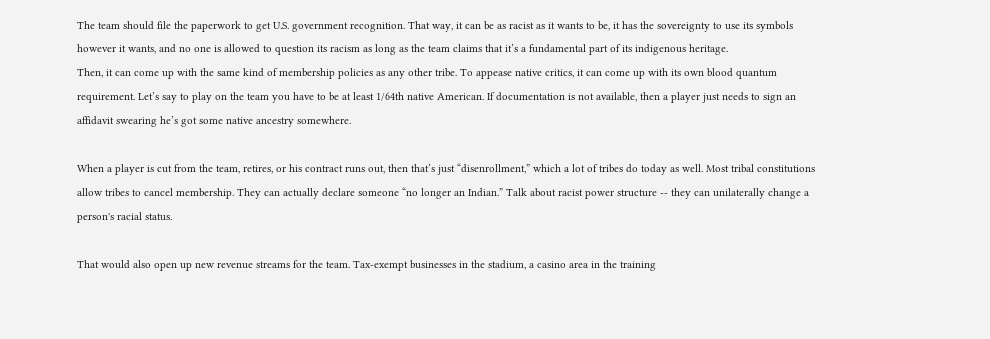The team should file the paperwork to get U.S. government recognition. That way, it can be as racist as it wants to be, it has the sovereignty to use its symbols however it wants, and no one is allowed to question its racism as long as the team claims that it’s a fundamental part of its indigenous heritage.
Then, it can come up with the same kind of membership policies as any other tribe. To appease native critics, it can come up with its own blood quantum requirement. Let’s say to play on the team you have to be at least 1/64th native American. If documentation is not available, then a player just needs to sign an affidavit swearing he’s got some native ancestry somewhere.

When a player is cut from the team, retires, or his contract runs out, then that’s just “disenrollment,” which a lot of tribes do today as well. Most tribal constitutions allow tribes to cancel membership. They can actually declare someone “no longer an Indian.” Talk about racist power structure -- they can unilaterally change a person's racial status.

That would also open up new revenue streams for the team. Tax-exempt businesses in the stadium, a casino area in the training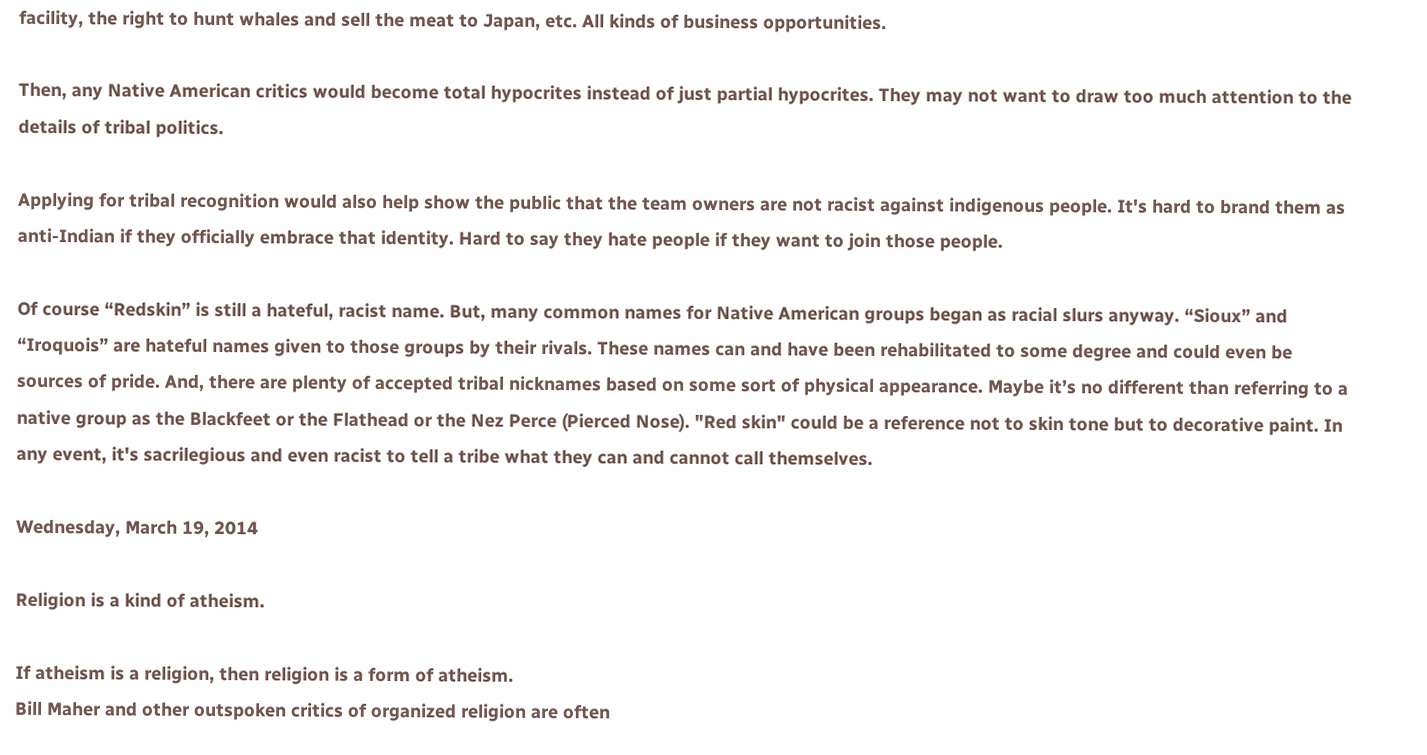facility, the right to hunt whales and sell the meat to Japan, etc. All kinds of business opportunities.

Then, any Native American critics would become total hypocrites instead of just partial hypocrites. They may not want to draw too much attention to the details of tribal politics.

Applying for tribal recognition would also help show the public that the team owners are not racist against indigenous people. It's hard to brand them as anti-Indian if they officially embrace that identity. Hard to say they hate people if they want to join those people.

Of course “Redskin” is still a hateful, racist name. But, many common names for Native American groups began as racial slurs anyway. “Sioux” and “Iroquois” are hateful names given to those groups by their rivals. These names can and have been rehabilitated to some degree and could even be sources of pride. And, there are plenty of accepted tribal nicknames based on some sort of physical appearance. Maybe it’s no different than referring to a native group as the Blackfeet or the Flathead or the Nez Perce (Pierced Nose). "Red skin" could be a reference not to skin tone but to decorative paint. In any event, it's sacrilegious and even racist to tell a tribe what they can and cannot call themselves.

Wednesday, March 19, 2014

Religion is a kind of atheism.

If atheism is a religion, then religion is a form of atheism.
Bill Maher and other outspoken critics of organized religion are often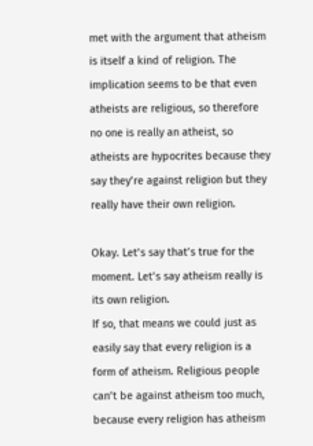met with the argument that atheism is itself a kind of religion. The implication seems to be that even atheists are religious, so therefore no one is really an atheist, so atheists are hypocrites because they say they’re against religion but they really have their own religion.

Okay. Let’s say that’s true for the moment. Let’s say atheism really is its own religion.
If so, that means we could just as easily say that every religion is a form of atheism. Religious people can’t be against atheism too much, because every religion has atheism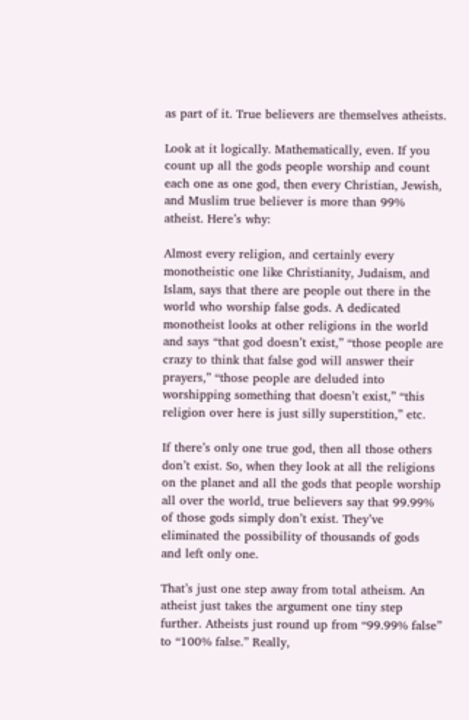as part of it. True believers are themselves atheists.

Look at it logically. Mathematically, even. If you count up all the gods people worship and count each one as one god, then every Christian, Jewish, and Muslim true believer is more than 99% atheist. Here’s why:

Almost every religion, and certainly every monotheistic one like Christianity, Judaism, and Islam, says that there are people out there in the world who worship false gods. A dedicated monotheist looks at other religions in the world and says “that god doesn’t exist,” “those people are crazy to think that false god will answer their prayers,” “those people are deluded into worshipping something that doesn’t exist,” “this religion over here is just silly superstition,” etc.

If there’s only one true god, then all those others don’t exist. So, when they look at all the religions on the planet and all the gods that people worship all over the world, true believers say that 99.99% of those gods simply don’t exist. They’ve eliminated the possibility of thousands of gods and left only one.

That’s just one step away from total atheism. An atheist just takes the argument one tiny step further. Atheists just round up from “99.99% false” to “100% false.” Really,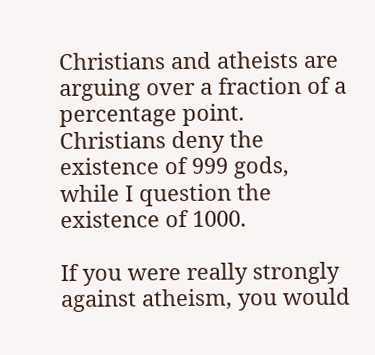Christians and atheists are arguing over a fraction of a percentage point. Christians deny the existence of 999 gods, while I question the existence of 1000.

If you were really strongly against atheism, you would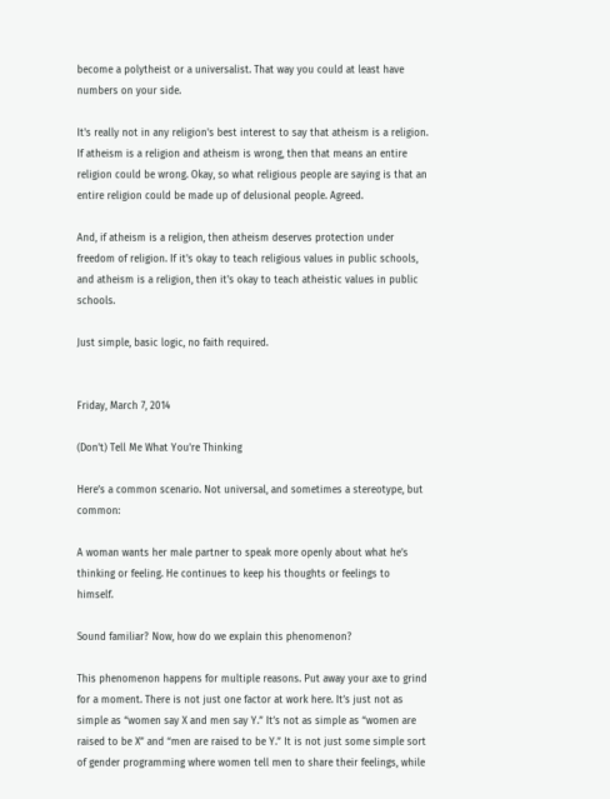become a polytheist or a universalist. That way you could at least have numbers on your side.

It's really not in any religion's best interest to say that atheism is a religion. If atheism is a religion and atheism is wrong, then that means an entire religion could be wrong. Okay, so what religious people are saying is that an entire religion could be made up of delusional people. Agreed.

And, if atheism is a religion, then atheism deserves protection under freedom of religion. If it's okay to teach religious values in public schools, and atheism is a religion, then it's okay to teach atheistic values in public schools.

Just simple, basic logic, no faith required.


Friday, March 7, 2014

(Don't) Tell Me What You're Thinking

Here’s a common scenario. Not universal, and sometimes a stereotype, but common:

A woman wants her male partner to speak more openly about what he’s thinking or feeling. He continues to keep his thoughts or feelings to himself.

Sound familiar? Now, how do we explain this phenomenon?

This phenomenon happens for multiple reasons. Put away your axe to grind for a moment. There is not just one factor at work here. It’s just not as simple as “women say X and men say Y.” It’s not as simple as “women are raised to be X” and “men are raised to be Y.” It is not just some simple sort of gender programming where women tell men to share their feelings, while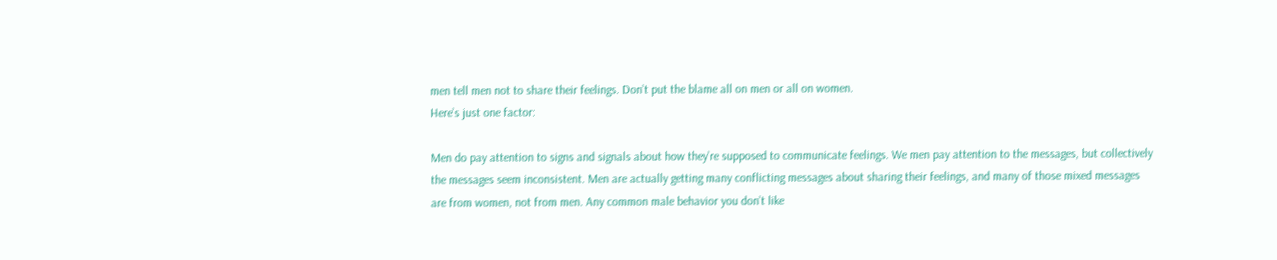men tell men not to share their feelings. Don’t put the blame all on men or all on women.
Here’s just one factor:

Men do pay attention to signs and signals about how they’re supposed to communicate feelings. We men pay attention to the messages, but collectively the messages seem inconsistent. Men are actually getting many conflicting messages about sharing their feelings, and many of those mixed messages are from women, not from men. Any common male behavior you don’t like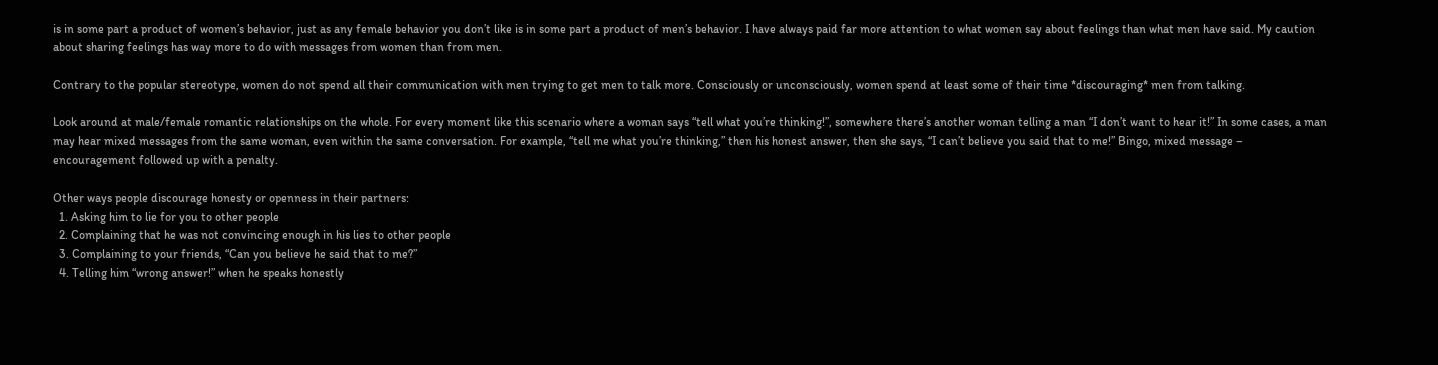is in some part a product of women’s behavior, just as any female behavior you don’t like is in some part a product of men’s behavior. I have always paid far more attention to what women say about feelings than what men have said. My caution about sharing feelings has way more to do with messages from women than from men.

Contrary to the popular stereotype, women do not spend all their communication with men trying to get men to talk more. Consciously or unconsciously, women spend at least some of their time *discouraging* men from talking.

Look around at male/female romantic relationships on the whole. For every moment like this scenario where a woman says “tell what you’re thinking!”, somewhere there’s another woman telling a man “I don’t want to hear it!” In some cases, a man may hear mixed messages from the same woman, even within the same conversation. For example, “tell me what you’re thinking,” then his honest answer, then she says, “I can’t believe you said that to me!” Bingo, mixed message – encouragement followed up with a penalty.

Other ways people discourage honesty or openness in their partners:
  1. Asking him to lie for you to other people
  2. Complaining that he was not convincing enough in his lies to other people
  3. Complaining to your friends, “Can you believe he said that to me?”
  4. Telling him “wrong answer!” when he speaks honestly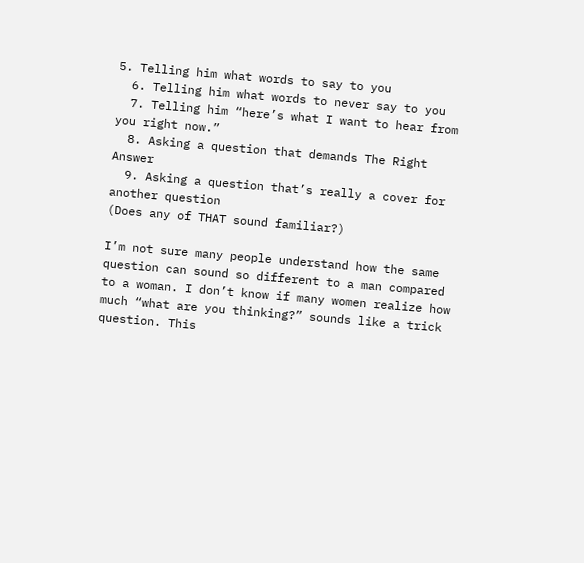5. Telling him what words to say to you
  6. Telling him what words to never say to you
  7. Telling him “here’s what I want to hear from you right now.”
  8. Asking a question that demands The Right Answer
  9. Asking a question that’s really a cover for another question
(Does any of THAT sound familiar?)

I’m not sure many people understand how the same question can sound so different to a man compared to a woman. I don’t know if many women realize how much “what are you thinking?” sounds like a trick question. This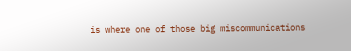is where one of those big miscommunications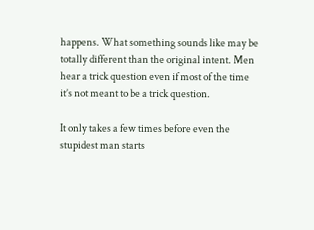happens. What something sounds like may be totally different than the original intent. Men hear a trick question even if most of the time it’s not meant to be a trick question.

It only takes a few times before even the stupidest man starts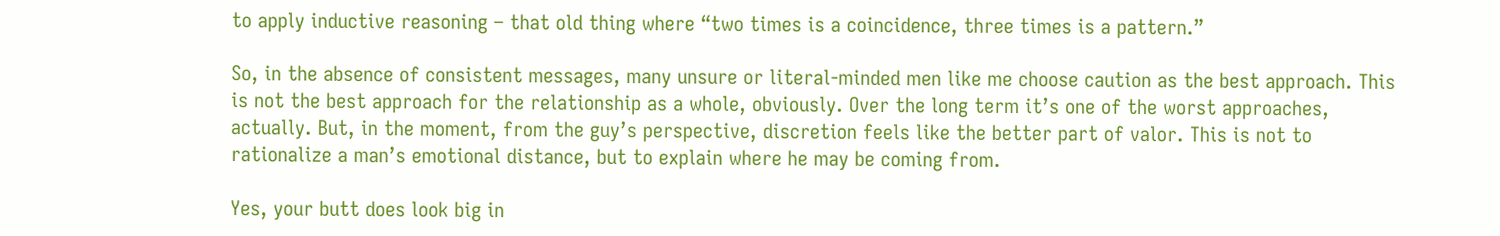to apply inductive reasoning – that old thing where “two times is a coincidence, three times is a pattern.”

So, in the absence of consistent messages, many unsure or literal-minded men like me choose caution as the best approach. This is not the best approach for the relationship as a whole, obviously. Over the long term it’s one of the worst approaches, actually. But, in the moment, from the guy’s perspective, discretion feels like the better part of valor. This is not to rationalize a man’s emotional distance, but to explain where he may be coming from.

Yes, your butt does look big in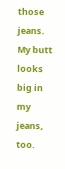those jeans. My butt looks big in my jeans, too.